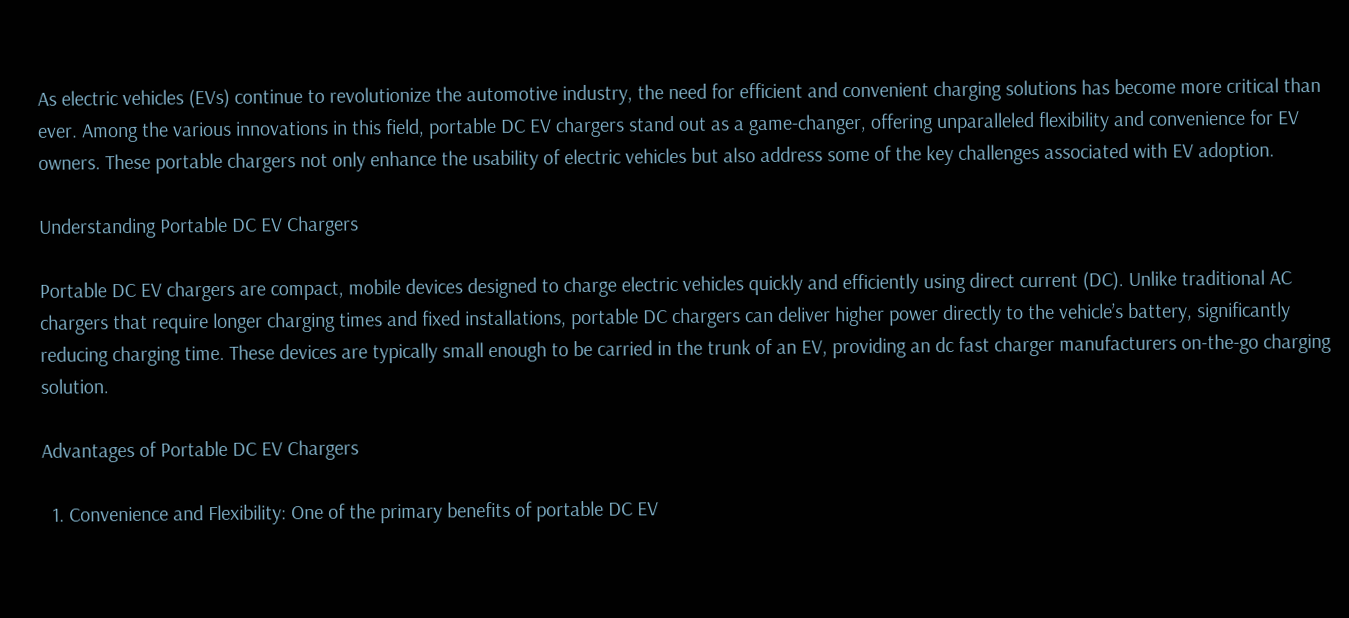As electric vehicles (EVs) continue to revolutionize the automotive industry, the need for efficient and convenient charging solutions has become more critical than ever. Among the various innovations in this field, portable DC EV chargers stand out as a game-changer, offering unparalleled flexibility and convenience for EV owners. These portable chargers not only enhance the usability of electric vehicles but also address some of the key challenges associated with EV adoption.

Understanding Portable DC EV Chargers

Portable DC EV chargers are compact, mobile devices designed to charge electric vehicles quickly and efficiently using direct current (DC). Unlike traditional AC chargers that require longer charging times and fixed installations, portable DC chargers can deliver higher power directly to the vehicle’s battery, significantly reducing charging time. These devices are typically small enough to be carried in the trunk of an EV, providing an dc fast charger manufacturers on-the-go charging solution.

Advantages of Portable DC EV Chargers

  1. Convenience and Flexibility: One of the primary benefits of portable DC EV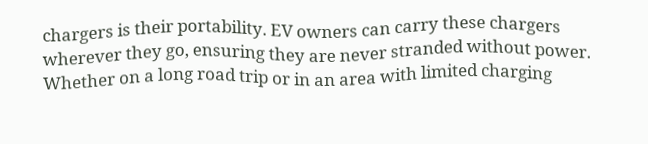chargers is their portability. EV owners can carry these chargers wherever they go, ensuring they are never stranded without power. Whether on a long road trip or in an area with limited charging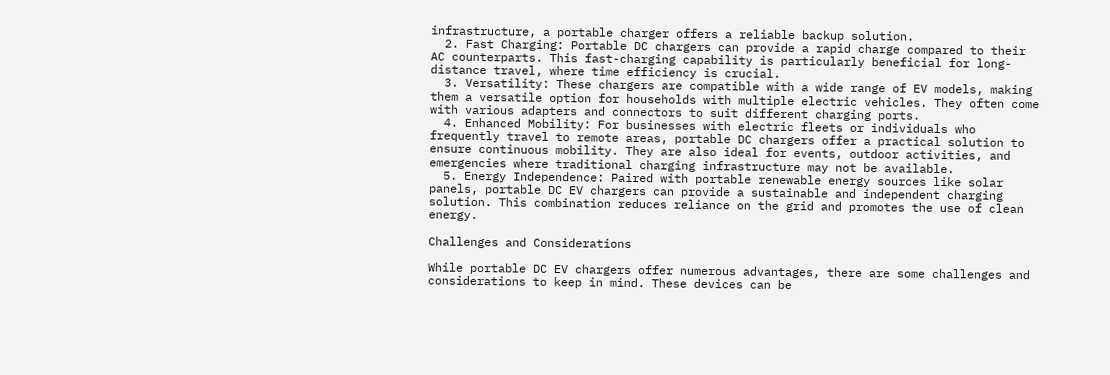infrastructure, a portable charger offers a reliable backup solution.
  2. Fast Charging: Portable DC chargers can provide a rapid charge compared to their AC counterparts. This fast-charging capability is particularly beneficial for long-distance travel, where time efficiency is crucial.
  3. Versatility: These chargers are compatible with a wide range of EV models, making them a versatile option for households with multiple electric vehicles. They often come with various adapters and connectors to suit different charging ports.
  4. Enhanced Mobility: For businesses with electric fleets or individuals who frequently travel to remote areas, portable DC chargers offer a practical solution to ensure continuous mobility. They are also ideal for events, outdoor activities, and emergencies where traditional charging infrastructure may not be available.
  5. Energy Independence: Paired with portable renewable energy sources like solar panels, portable DC EV chargers can provide a sustainable and independent charging solution. This combination reduces reliance on the grid and promotes the use of clean energy.

Challenges and Considerations

While portable DC EV chargers offer numerous advantages, there are some challenges and considerations to keep in mind. These devices can be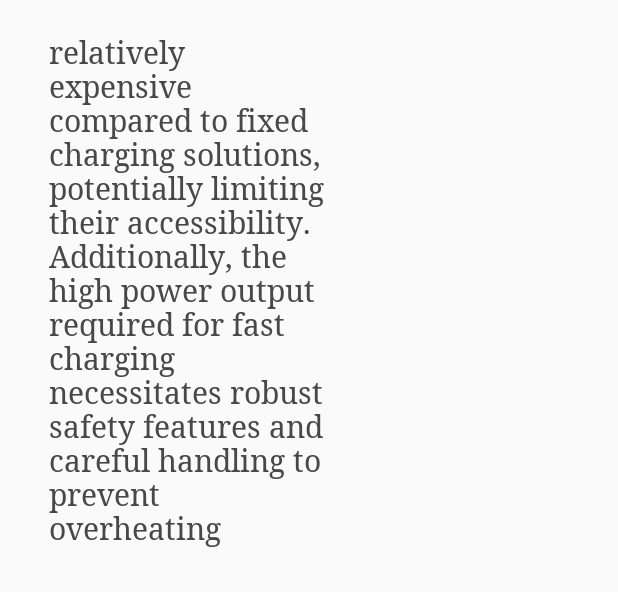relatively expensive compared to fixed charging solutions, potentially limiting their accessibility. Additionally, the high power output required for fast charging necessitates robust safety features and careful handling to prevent overheating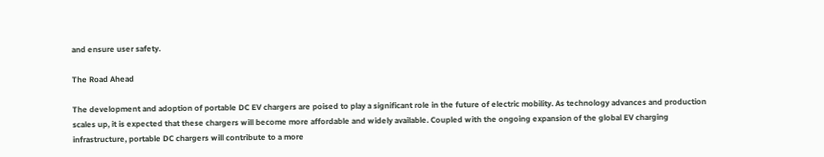and ensure user safety.

The Road Ahead

The development and adoption of portable DC EV chargers are poised to play a significant role in the future of electric mobility. As technology advances and production scales up, it is expected that these chargers will become more affordable and widely available. Coupled with the ongoing expansion of the global EV charging infrastructure, portable DC chargers will contribute to a more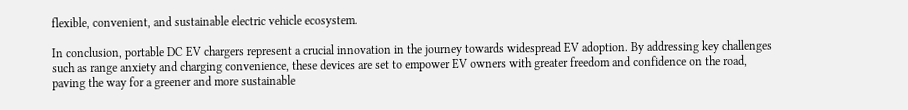flexible, convenient, and sustainable electric vehicle ecosystem.

In conclusion, portable DC EV chargers represent a crucial innovation in the journey towards widespread EV adoption. By addressing key challenges such as range anxiety and charging convenience, these devices are set to empower EV owners with greater freedom and confidence on the road, paving the way for a greener and more sustainable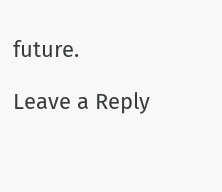future.

Leave a Reply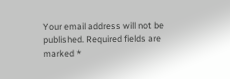Your email address will not be published. Required fields are marked *